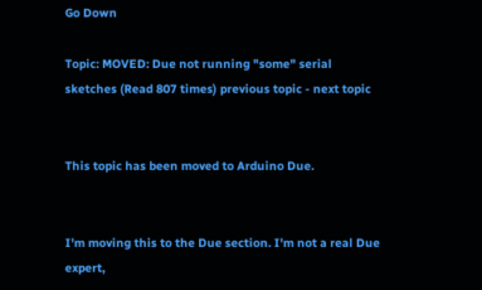Go Down

Topic: MOVED: Due not running "some" serial sketches (Read 807 times) previous topic - next topic


This topic has been moved to Arduino Due.


I'm moving this to the Due section. I'm not a real Due expert,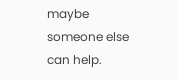maybe someone else can help.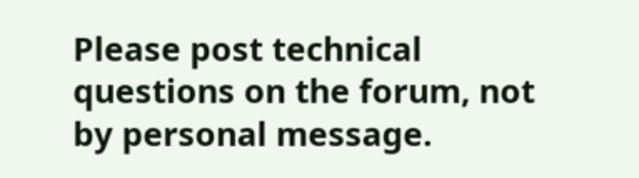Please post technical questions on the forum, not by personal message.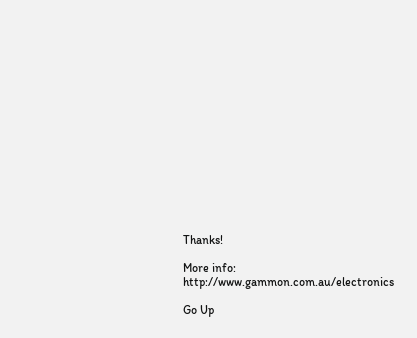Thanks!

More info: http://www.gammon.com.au/electronics

Go Up